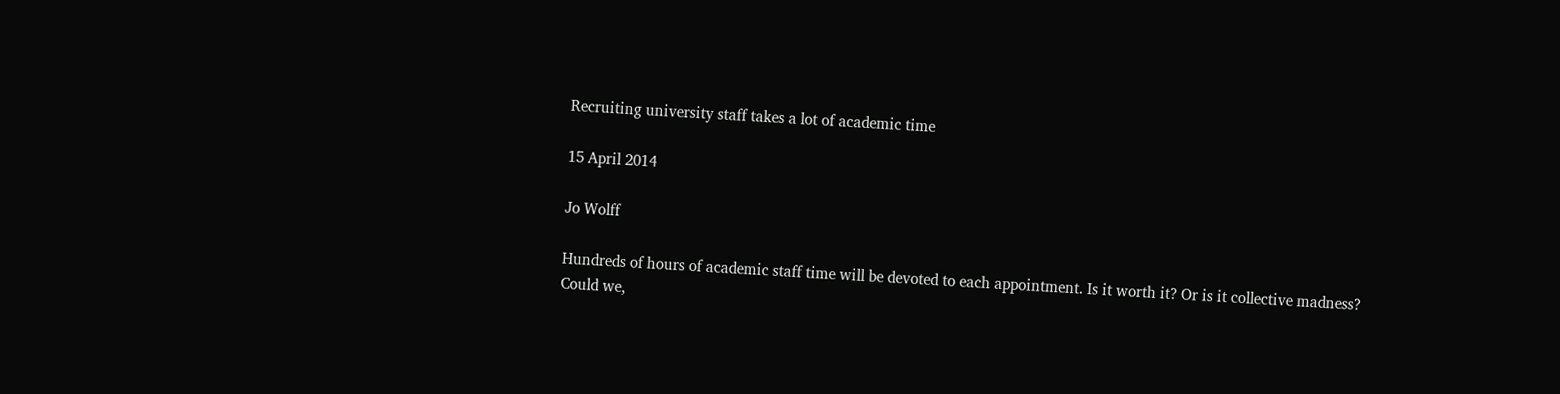Recruiting university staff takes a lot of academic time

15 April 2014

Jo Wolff

Hundreds of hours of academic staff time will be devoted to each appointment. Is it worth it? Or is it collective madness? Could we,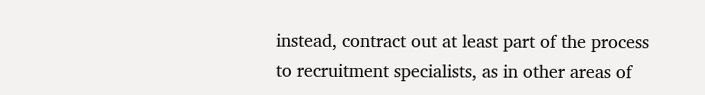instead, contract out at least part of the process to recruitment specialists, as in other areas of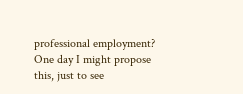professional employment? One day I might propose this, just to see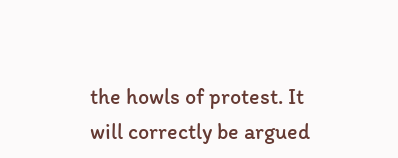the howls of protest. It will correctly be argued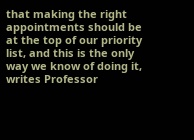that making the right appointments should be at the top of our priority list, and this is the only way we know of doing it, writes Professor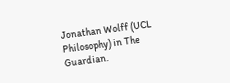Jonathan Wolff (UCL Philosophy) in The Guardian.